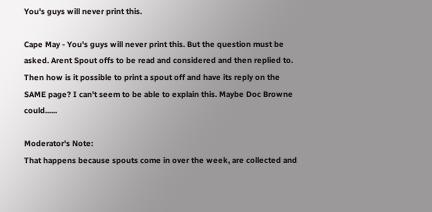You's guys will never print this.

Cape May - You's guys will never print this. But the question must be asked. Arent Spout offs to be read and considered and then replied to. Then how is it possible to print a spout off and have its reply on the SAME page? I can't seem to be able to explain this. Maybe Doc Browne could......

Moderator's Note:
That happens because spouts come in over the week, are collected and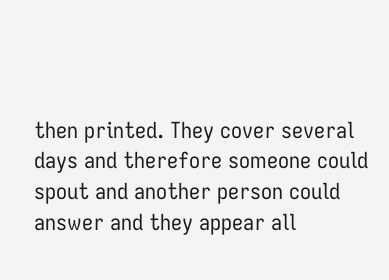then printed. They cover several days and therefore someone could spout and another person could answer and they appear all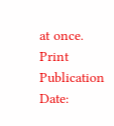at once.
Print Publication Date: